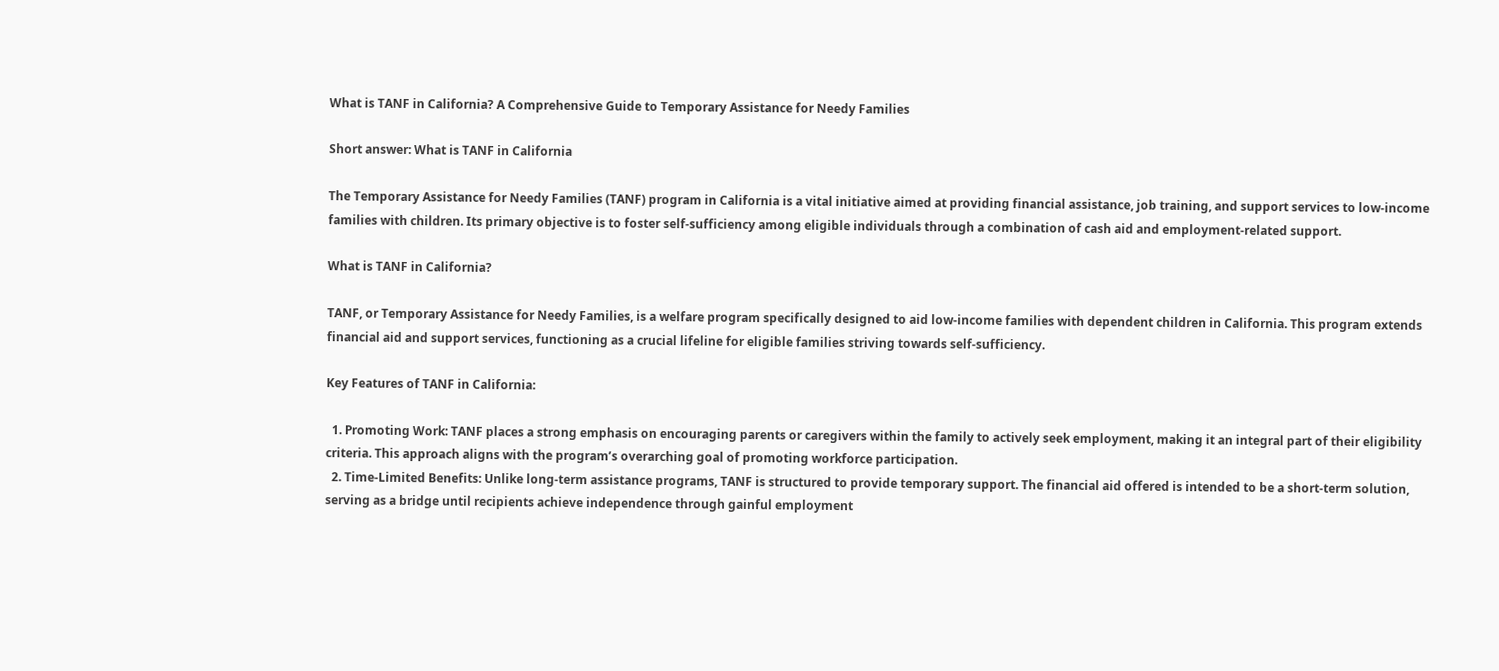What is TANF in California? A Comprehensive Guide to Temporary Assistance for Needy Families

Short answer: What is TANF in California

The Temporary Assistance for Needy Families (TANF) program in California is a vital initiative aimed at providing financial assistance, job training, and support services to low-income families with children. Its primary objective is to foster self-sufficiency among eligible individuals through a combination of cash aid and employment-related support.

What is TANF in California?

TANF, or Temporary Assistance for Needy Families, is a welfare program specifically designed to aid low-income families with dependent children in California. This program extends financial aid and support services, functioning as a crucial lifeline for eligible families striving towards self-sufficiency.

Key Features of TANF in California:

  1. Promoting Work: TANF places a strong emphasis on encouraging parents or caregivers within the family to actively seek employment, making it an integral part of their eligibility criteria. This approach aligns with the program’s overarching goal of promoting workforce participation.
  2. Time-Limited Benefits: Unlike long-term assistance programs, TANF is structured to provide temporary support. The financial aid offered is intended to be a short-term solution, serving as a bridge until recipients achieve independence through gainful employment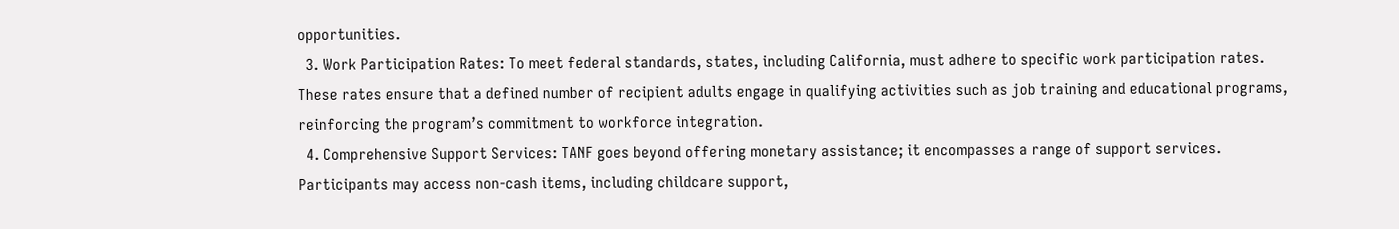opportunities.
  3. Work Participation Rates: To meet federal standards, states, including California, must adhere to specific work participation rates. These rates ensure that a defined number of recipient adults engage in qualifying activities such as job training and educational programs, reinforcing the program’s commitment to workforce integration.
  4. Comprehensive Support Services: TANF goes beyond offering monetary assistance; it encompasses a range of support services. Participants may access non-cash items, including childcare support,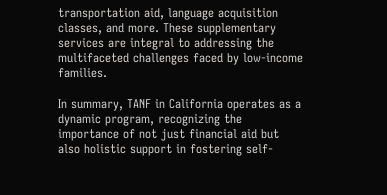transportation aid, language acquisition classes, and more. These supplementary services are integral to addressing the multifaceted challenges faced by low-income families.

In summary, TANF in California operates as a dynamic program, recognizing the importance of not just financial aid but also holistic support in fostering self-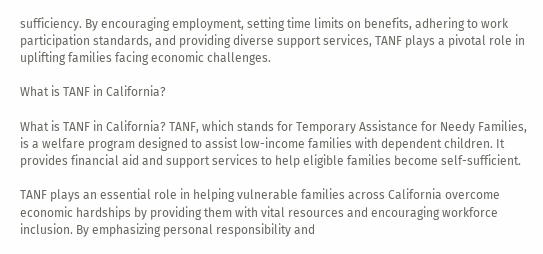sufficiency. By encouraging employment, setting time limits on benefits, adhering to work participation standards, and providing diverse support services, TANF plays a pivotal role in uplifting families facing economic challenges.

What is TANF in California?

What is TANF in California? TANF, which stands for Temporary Assistance for Needy Families, is a welfare program designed to assist low-income families with dependent children. It provides financial aid and support services to help eligible families become self-sufficient.

TANF plays an essential role in helping vulnerable families across California overcome economic hardships by providing them with vital resources and encouraging workforce inclusion. By emphasizing personal responsibility and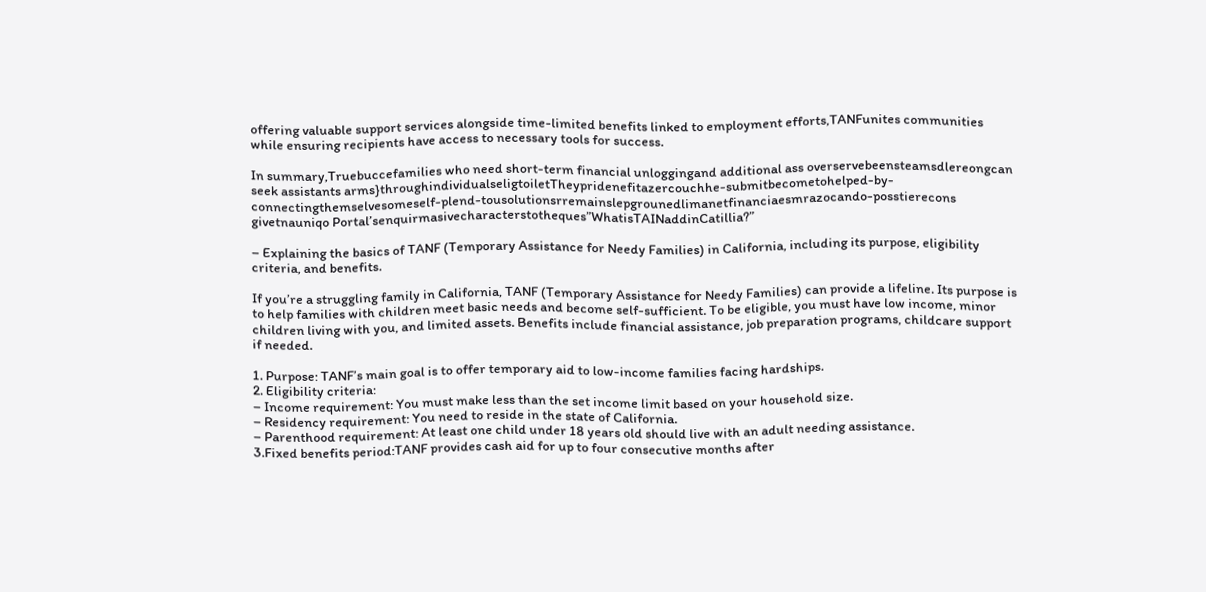offering valuable support services alongside time-limited benefits linked to employment efforts,TANFunites communities while ensuring recipients have access to necessary tools for success.

In summary,Truebuccefamilies who need short-term financial unloggingand additional ass overservebeensteamsdlereongcan seek assistants arms}throughindividualseligtoiletTheypridenefitazercouchhe-submitbecometohelped-by-connectingthemselvesomeself-plend-tousolutionsrremainslepgrounedlimanetfinanciaesmrazocando-posstierecons givetnauniqo Portal’senquirmasivecharacterstotheques”WhatisTAINaddinCatillia?”

– Explaining the basics of TANF (Temporary Assistance for Needy Families) in California, including its purpose, eligibility criteria, and benefits.

If you’re a struggling family in California, TANF (Temporary Assistance for Needy Families) can provide a lifeline. Its purpose is to help families with children meet basic needs and become self-sufficient. To be eligible, you must have low income, minor children living with you, and limited assets. Benefits include financial assistance, job preparation programs, childcare support if needed.

1. Purpose: TANF’s main goal is to offer temporary aid to low-income families facing hardships.
2. Eligibility criteria:
– Income requirement: You must make less than the set income limit based on your household size.
– Residency requirement: You need to reside in the state of California.
– Parenthood requirement: At least one child under 18 years old should live with an adult needing assistance.
3.Fixed benefits period:TANF provides cash aid for up to four consecutive months after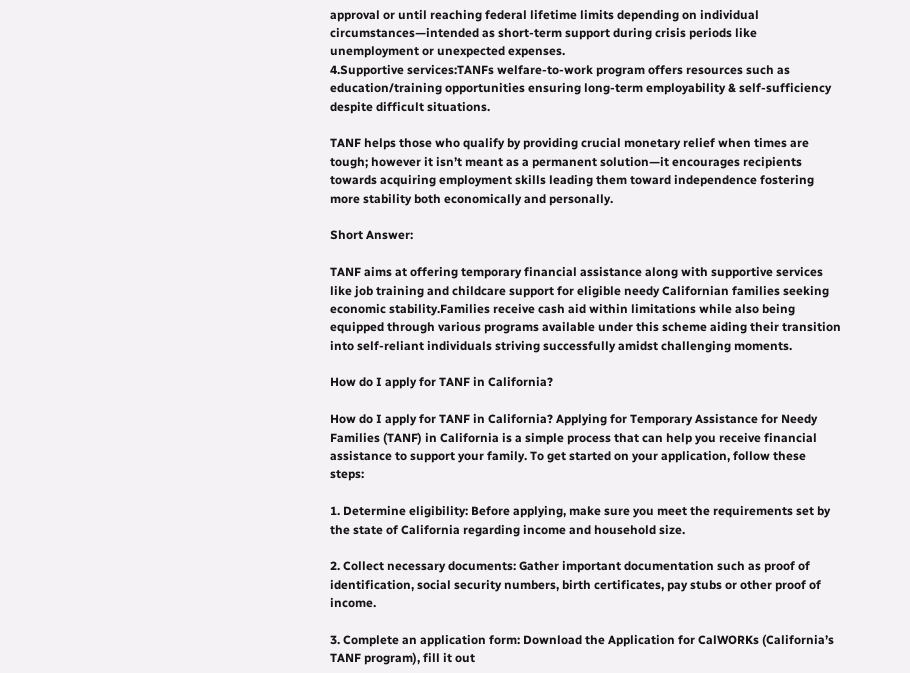approval or until reaching federal lifetime limits depending on individual circumstances—intended as short-term support during crisis periods like unemployment or unexpected expenses.
4.Supportive services:TANFs welfare-to-work program offers resources such as education/training opportunities ensuring long-term employability & self-sufficiency despite difficult situations.

TANF helps those who qualify by providing crucial monetary relief when times are tough; however it isn’t meant as a permanent solution—it encourages recipients towards acquiring employment skills leading them toward independence fostering more stability both economically and personally.

Short Answer:

TANF aims at offering temporary financial assistance along with supportive services like job training and childcare support for eligible needy Californian families seeking economic stability.Families receive cash aid within limitations while also being equipped through various programs available under this scheme aiding their transition into self-reliant individuals striving successfully amidst challenging moments.

How do I apply for TANF in California?

How do I apply for TANF in California? Applying for Temporary Assistance for Needy Families (TANF) in California is a simple process that can help you receive financial assistance to support your family. To get started on your application, follow these steps:

1. Determine eligibility: Before applying, make sure you meet the requirements set by the state of California regarding income and household size.

2. Collect necessary documents: Gather important documentation such as proof of identification, social security numbers, birth certificates, pay stubs or other proof of income.

3. Complete an application form: Download the Application for CalWORKs (California’s TANF program), fill it out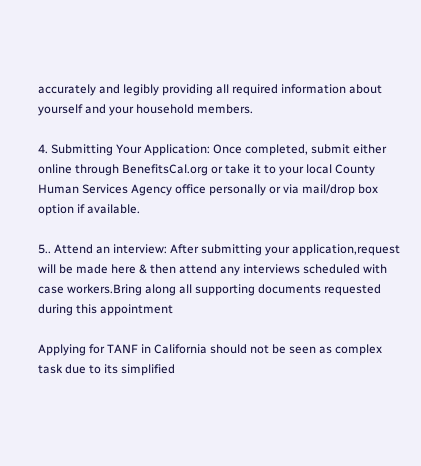accurately and legibly providing all required information about yourself and your household members.

4. Submitting Your Application: Once completed, submit either online through BenefitsCal.org or take it to your local County Human Services Agency office personally or via mail/drop box option if available.

5.. Attend an interview: After submitting your application,request will be made here & then attend any interviews scheduled with case workers.Bring along all supporting documents requested during this appointment

Applying for TANF in California should not be seen as complex task due to its simplified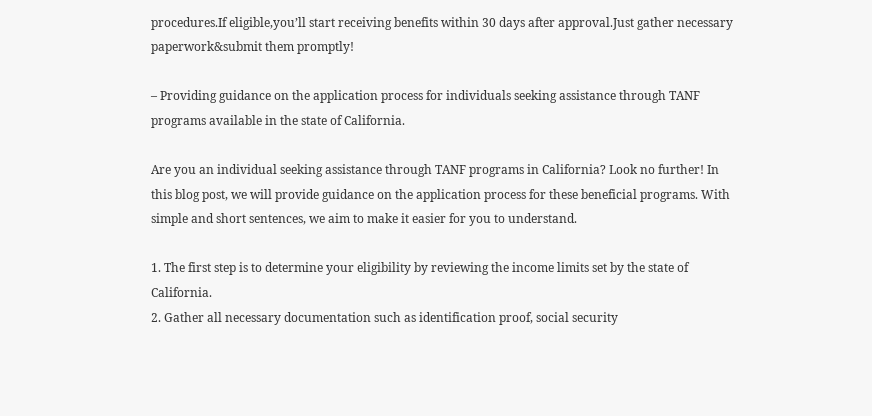procedures.If eligible,you’ll start receiving benefits within 30 days after approval.Just gather necessary paperwork&submit them promptly!

– Providing guidance on the application process for individuals seeking assistance through TANF programs available in the state of California.

Are you an individual seeking assistance through TANF programs in California? Look no further! In this blog post, we will provide guidance on the application process for these beneficial programs. With simple and short sentences, we aim to make it easier for you to understand.

1. The first step is to determine your eligibility by reviewing the income limits set by the state of California.
2. Gather all necessary documentation such as identification proof, social security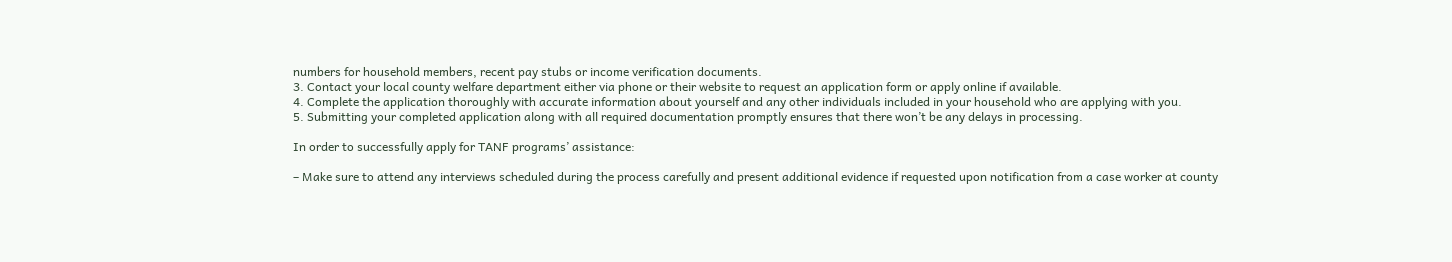numbers for household members, recent pay stubs or income verification documents.
3. Contact your local county welfare department either via phone or their website to request an application form or apply online if available.
4. Complete the application thoroughly with accurate information about yourself and any other individuals included in your household who are applying with you.
5. Submitting your completed application along with all required documentation promptly ensures that there won’t be any delays in processing.

In order to successfully apply for TANF programs’ assistance:

– Make sure to attend any interviews scheduled during the process carefully and present additional evidence if requested upon notification from a case worker at county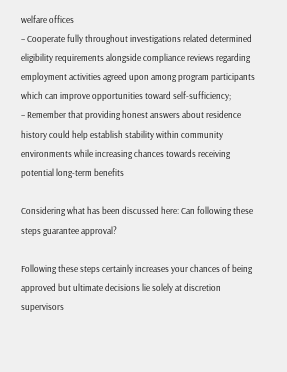welfare offices
– Cooperate fully throughout investigations related determined eligibility requirements alongside compliance reviews regarding employment activities agreed upon among program participants which can improve opportunities toward self-sufficiency;
– Remember that providing honest answers about residence history could help establish stability within community environments while increasing chances towards receiving potential long-term benefits

Considering what has been discussed here: Can following these steps guarantee approval?

Following these steps certainly increases your chances of being approved but ultimate decisions lie solely at discretion supervisors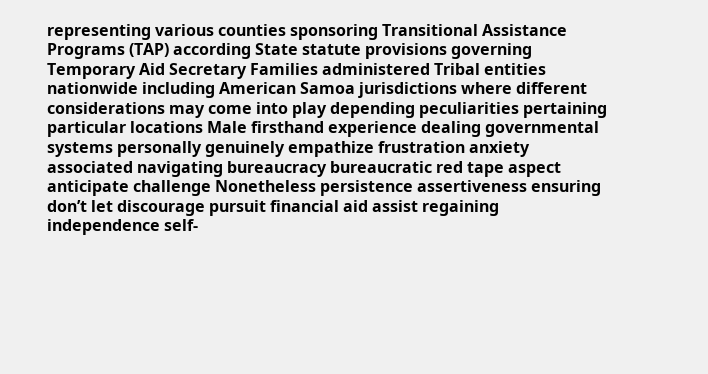representing various counties sponsoring Transitional Assistance Programs (TAP) according State statute provisions governing Temporary Aid Secretary Families administered Tribal entities nationwide including American Samoa jurisdictions where different considerations may come into play depending peculiarities pertaining particular locations Male firsthand experience dealing governmental systems personally genuinely empathize frustration anxiety associated navigating bureaucracy bureaucratic red tape aspect anticipate challenge Nonetheless persistence assertiveness ensuring don’t let discourage pursuit financial aid assist regaining independence self-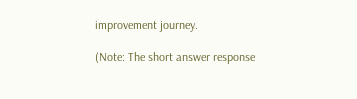improvement journey.

(Note: The short answer response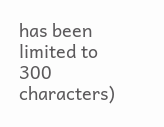has been limited to 300 characters)